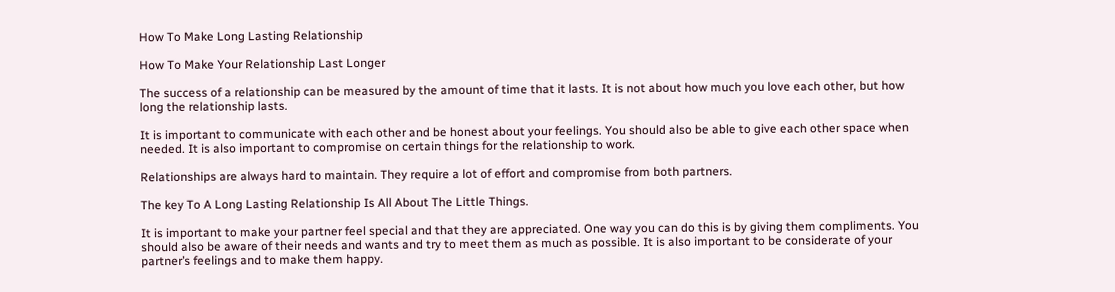How To Make Long Lasting Relationship

How To Make Your Relationship Last Longer

The success of a relationship can be measured by the amount of time that it lasts. It is not about how much you love each other, but how long the relationship lasts.

It is important to communicate with each other and be honest about your feelings. You should also be able to give each other space when needed. It is also important to compromise on certain things for the relationship to work.

Relationships are always hard to maintain. They require a lot of effort and compromise from both partners.

The key To A Long Lasting Relationship Is All About The Little Things.

It is important to make your partner feel special and that they are appreciated. One way you can do this is by giving them compliments. You should also be aware of their needs and wants and try to meet them as much as possible. It is also important to be considerate of your partner’s feelings and to make them happy.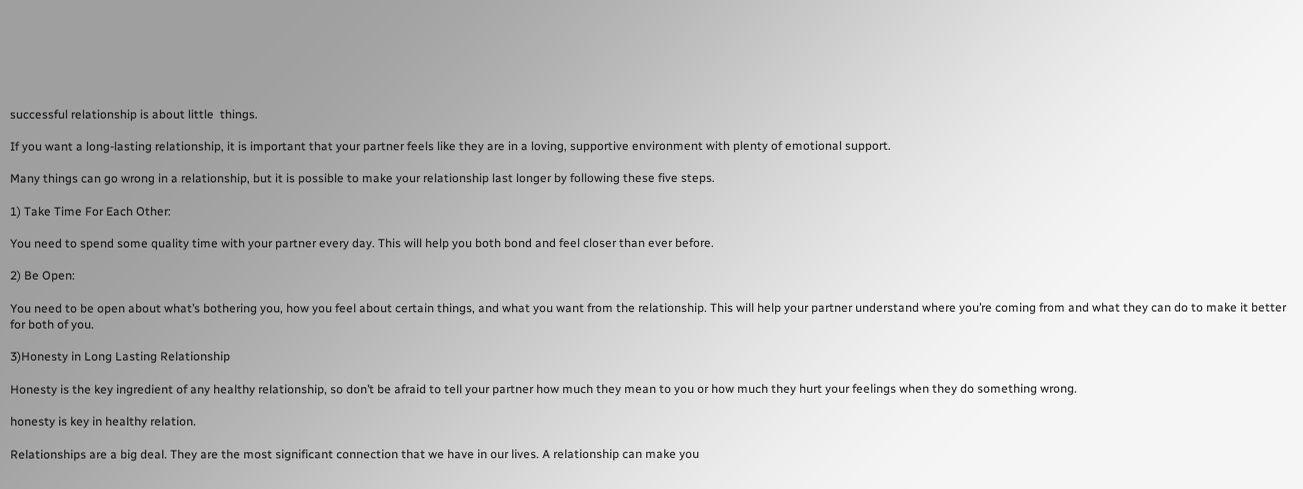successful relationship is about little  things.

If you want a long-lasting relationship, it is important that your partner feels like they are in a loving, supportive environment with plenty of emotional support.

Many things can go wrong in a relationship, but it is possible to make your relationship last longer by following these five steps.

1) Take Time For Each Other:

You need to spend some quality time with your partner every day. This will help you both bond and feel closer than ever before.

2) Be Open:

You need to be open about what’s bothering you, how you feel about certain things, and what you want from the relationship. This will help your partner understand where you’re coming from and what they can do to make it better for both of you.

3)Honesty in Long Lasting Relationship

Honesty is the key ingredient of any healthy relationship, so don’t be afraid to tell your partner how much they mean to you or how much they hurt your feelings when they do something wrong.

honesty is key in healthy relation.

Relationships are a big deal. They are the most significant connection that we have in our lives. A relationship can make you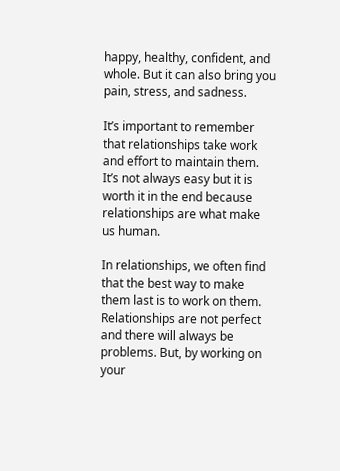happy, healthy, confident, and whole. But it can also bring you pain, stress, and sadness.

It’s important to remember that relationships take work and effort to maintain them. It’s not always easy but it is worth it in the end because relationships are what make us human.

In relationships, we often find that the best way to make them last is to work on them. Relationships are not perfect and there will always be problems. But, by working on your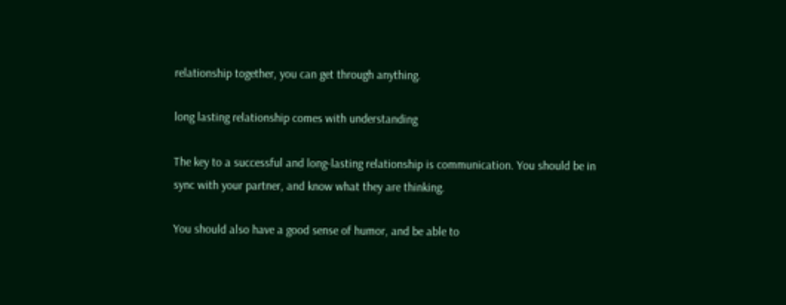relationship together, you can get through anything.

long lasting relationship comes with understanding

The key to a successful and long-lasting relationship is communication. You should be in sync with your partner, and know what they are thinking.

You should also have a good sense of humor, and be able to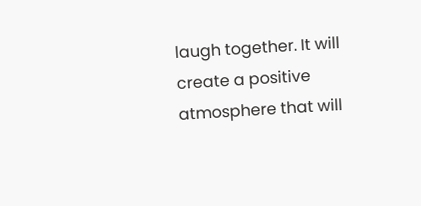laugh together. It will create a positive atmosphere that will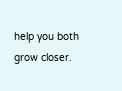help you both grow closer.